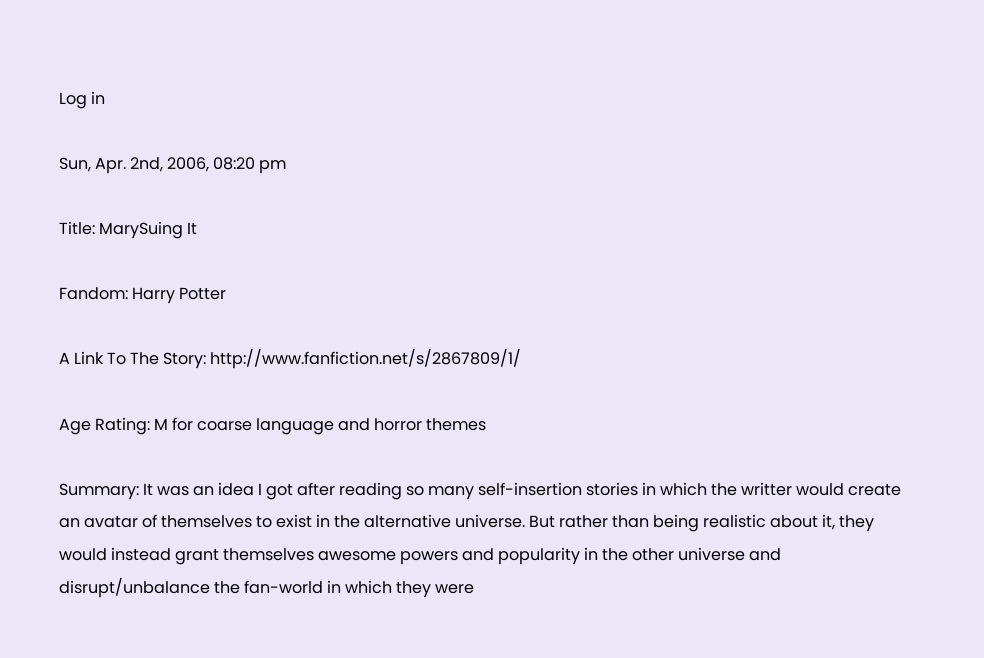Log in

Sun, Apr. 2nd, 2006, 08:20 pm

Title: MarySuing It

Fandom: Harry Potter

A Link To The Story: http://www.fanfiction.net/s/2867809/1/

Age Rating: M for coarse language and horror themes

Summary: It was an idea I got after reading so many self-insertion stories in which the writter would create an avatar of themselves to exist in the alternative universe. But rather than being realistic about it, they would instead grant themselves awesome powers and popularity in the other universe and disrupt/unbalance the fan-world in which they were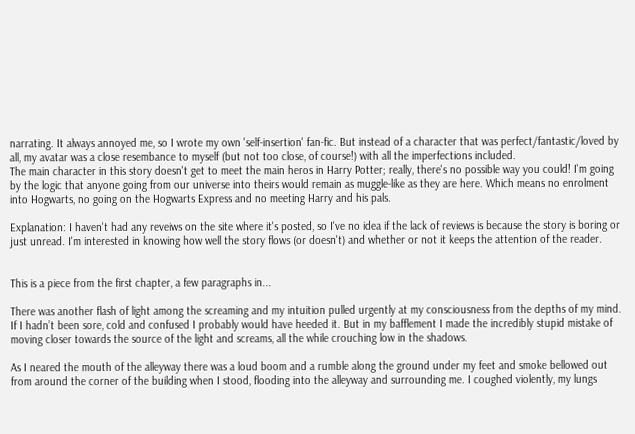narrating. It always annoyed me, so I wrote my own 'self-insertion' fan-fic. But instead of a character that was perfect/fantastic/loved by all, my avatar was a close resembance to myself (but not too close, of course!) with all the imperfections included.
The main character in this story doesn't get to meet the main heros in Harry Potter; really, there's no possible way you could! I'm going by the logic that anyone going from our universe into theirs would remain as muggle-like as they are here. Which means no enrolment into Hogwarts, no going on the Hogwarts Express and no meeting Harry and his pals.

Explanation: I haven't had any reveiws on the site where it's posted, so I've no idea if the lack of reviews is because the story is boring or just unread. I'm interested in knowing how well the story flows (or doesn't) and whether or not it keeps the attention of the reader.


This is a piece from the first chapter, a few paragraphs in...

There was another flash of light among the screaming and my intuition pulled urgently at my consciousness from the depths of my mind. If I hadn’t been sore, cold and confused I probably would have heeded it. But in my bafflement I made the incredibly stupid mistake of moving closer towards the source of the light and screams, all the while crouching low in the shadows.

As I neared the mouth of the alleyway there was a loud boom and a rumble along the ground under my feet and smoke bellowed out from around the corner of the building when I stood, flooding into the alleyway and surrounding me. I coughed violently, my lungs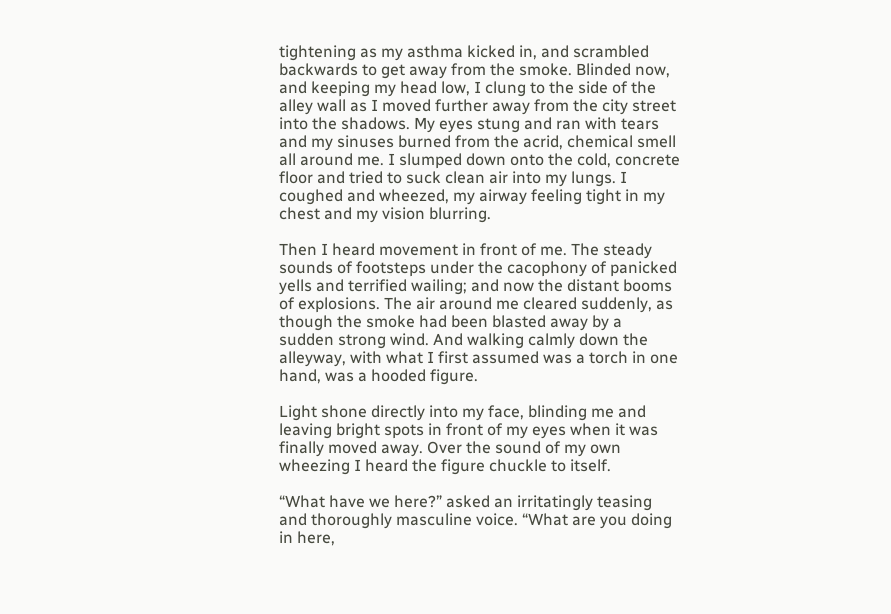tightening as my asthma kicked in, and scrambled backwards to get away from the smoke. Blinded now, and keeping my head low, I clung to the side of the alley wall as I moved further away from the city street into the shadows. My eyes stung and ran with tears and my sinuses burned from the acrid, chemical smell all around me. I slumped down onto the cold, concrete floor and tried to suck clean air into my lungs. I coughed and wheezed, my airway feeling tight in my chest and my vision blurring.

Then I heard movement in front of me. The steady sounds of footsteps under the cacophony of panicked yells and terrified wailing; and now the distant booms of explosions. The air around me cleared suddenly, as though the smoke had been blasted away by a sudden strong wind. And walking calmly down the alleyway, with what I first assumed was a torch in one hand, was a hooded figure.

Light shone directly into my face, blinding me and leaving bright spots in front of my eyes when it was finally moved away. Over the sound of my own wheezing I heard the figure chuckle to itself.

“What have we here?” asked an irritatingly teasing and thoroughly masculine voice. “What are you doing in here,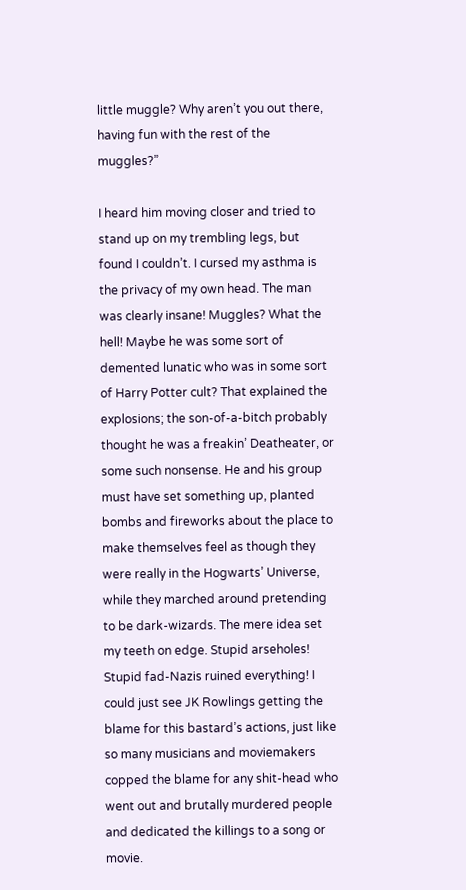little muggle? Why aren’t you out there, having fun with the rest of the muggles?”

I heard him moving closer and tried to stand up on my trembling legs, but found I couldn’t. I cursed my asthma is the privacy of my own head. The man was clearly insane! Muggles? What the hell! Maybe he was some sort of demented lunatic who was in some sort of Harry Potter cult? That explained the explosions; the son-of-a-bitch probably thought he was a freakin’ Deatheater, or some such nonsense. He and his group must have set something up, planted bombs and fireworks about the place to make themselves feel as though they were really in the Hogwarts’ Universe, while they marched around pretending to be dark-wizards. The mere idea set my teeth on edge. Stupid arseholes! Stupid fad-Nazis ruined everything! I could just see JK Rowlings getting the blame for this bastard’s actions, just like so many musicians and moviemakers copped the blame for any shit-head who went out and brutally murdered people and dedicated the killings to a song or movie.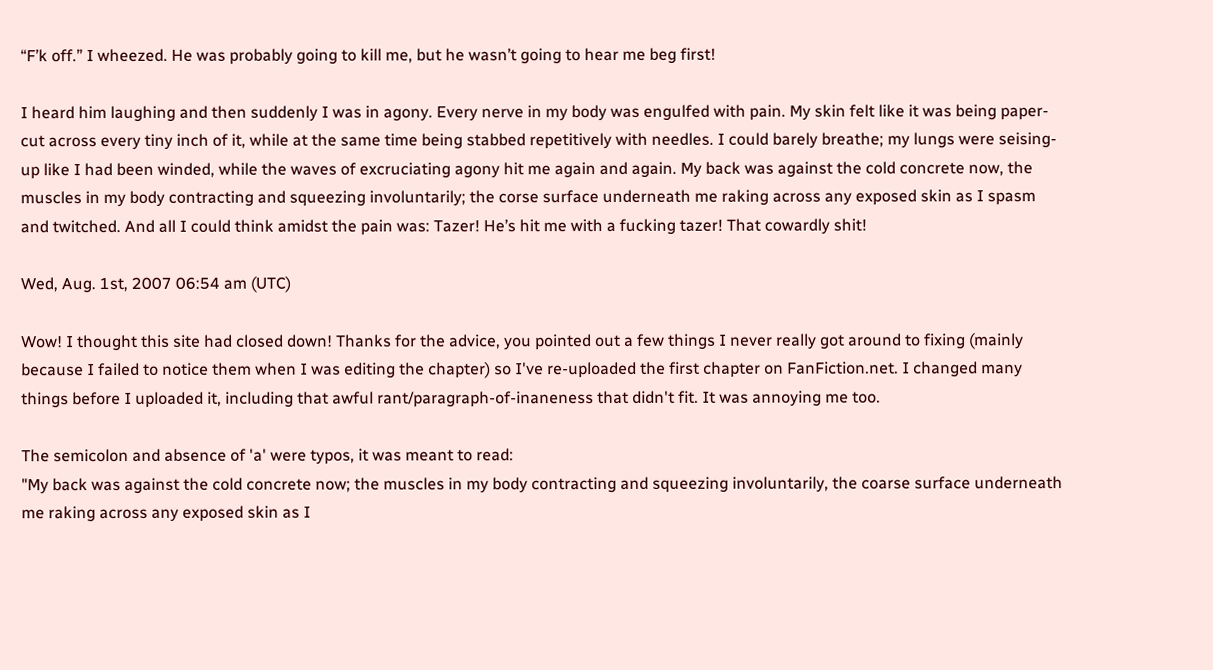“F’k off.” I wheezed. He was probably going to kill me, but he wasn’t going to hear me beg first!

I heard him laughing and then suddenly I was in agony. Every nerve in my body was engulfed with pain. My skin felt like it was being paper-cut across every tiny inch of it, while at the same time being stabbed repetitively with needles. I could barely breathe; my lungs were seising-up like I had been winded, while the waves of excruciating agony hit me again and again. My back was against the cold concrete now, the muscles in my body contracting and squeezing involuntarily; the corse surface underneath me raking across any exposed skin as I spasm and twitched. And all I could think amidst the pain was: Tazer! He’s hit me with a fucking tazer! That cowardly shit!

Wed, Aug. 1st, 2007 06:54 am (UTC)

Wow! I thought this site had closed down! Thanks for the advice, you pointed out a few things I never really got around to fixing (mainly because I failed to notice them when I was editing the chapter) so I've re-uploaded the first chapter on FanFiction.net. I changed many things before I uploaded it, including that awful rant/paragraph-of-inaneness that didn't fit. It was annoying me too.

The semicolon and absence of 'a' were typos, it was meant to read:
"My back was against the cold concrete now; the muscles in my body contracting and squeezing involuntarily, the coarse surface underneath me raking across any exposed skin as I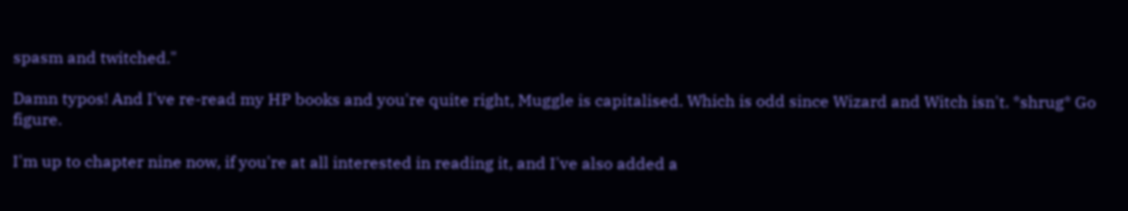spasm and twitched."

Damn typos! And I've re-read my HP books and you're quite right, Muggle is capitalised. Which is odd since Wizard and Witch isn't. *shrug* Go figure.

I'm up to chapter nine now, if you're at all interested in reading it, and I've also added a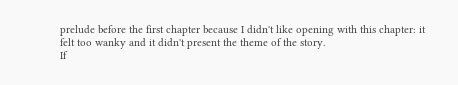prelude before the first chapter because I didn't like opening with this chapter: it felt too wanky and it didn't present the theme of the story.
If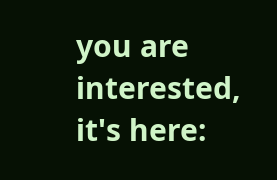you are interested, it's here: